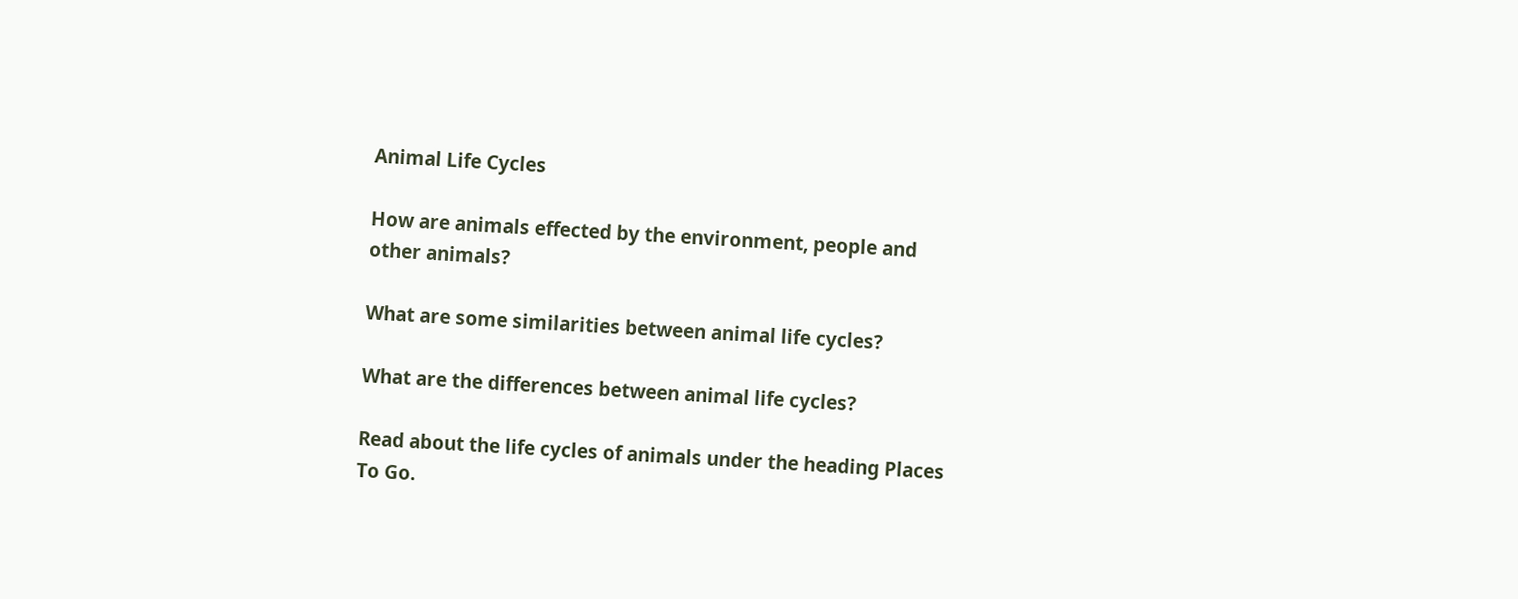Animal Life Cycles

How are animals effected by the environment, people and other animals?

What are some similarities between animal life cycles?

What are the differences between animal life cycles?

Read about the life cycles of animals under the heading Places To Go.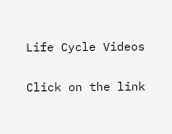Life Cycle Videos

Click on the link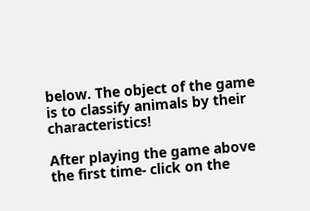below. The object of the game is to classify animals by their characteristics!

After playing the game above the first time- click on the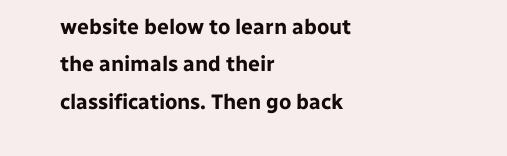website below to learn about the animals and their classifications. Then go back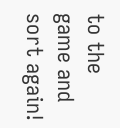to the game and sort again!